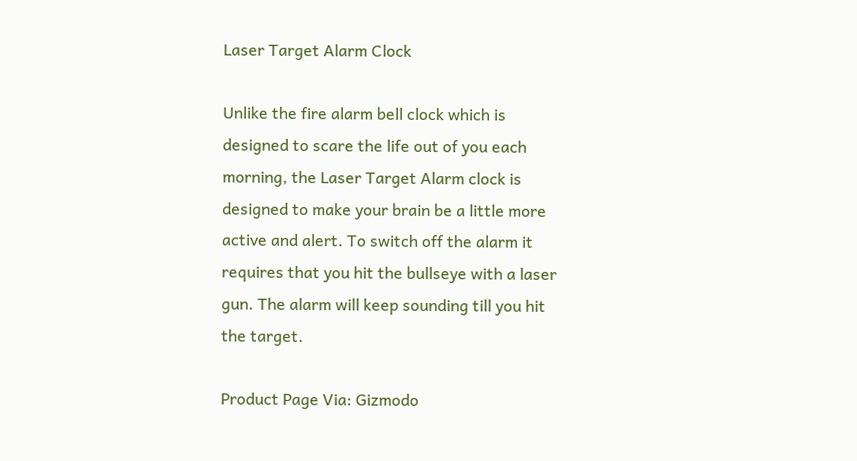Laser Target Alarm Clock

Unlike the fire alarm bell clock which is designed to scare the life out of you each morning, the Laser Target Alarm clock is designed to make your brain be a little more active and alert. To switch off the alarm it requires that you hit the bullseye with a laser gun. The alarm will keep sounding till you hit the target.

Product Page Via: Gizmodo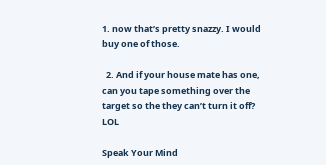1. now that’s pretty snazzy. I would buy one of those.

  2. And if your house mate has one, can you tape something over the target so the they can’t turn it off? LOL

Speak Your Mind